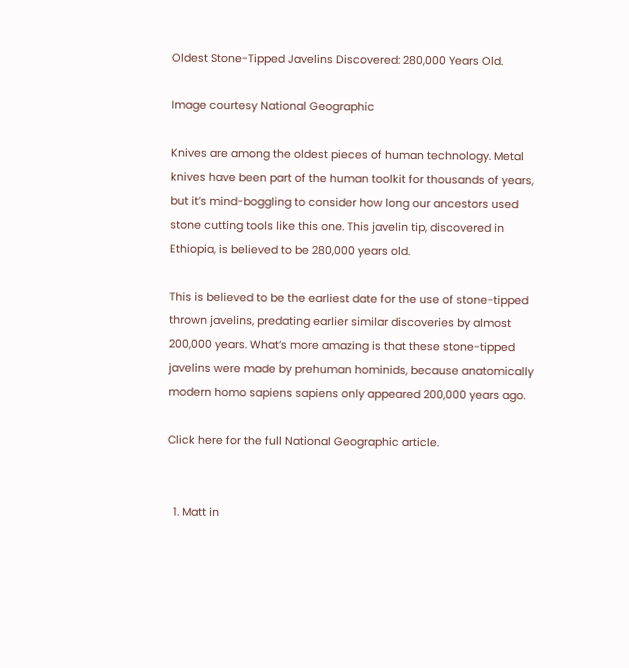Oldest Stone-Tipped Javelins Discovered: 280,000 Years Old.

Image courtesy National Geographic

Knives are among the oldest pieces of human technology. Metal knives have been part of the human toolkit for thousands of years, but it’s mind-boggling to consider how long our ancestors used stone cutting tools like this one. This javelin tip, discovered in Ethiopia, is believed to be 280,000 years old.

This is believed to be the earliest date for the use of stone-tipped thrown javelins, predating earlier similar discoveries by almost 200,000 years. What’s more amazing is that these stone-tipped javelins were made by prehuman hominids, because anatomically modern homo sapiens sapiens only appeared 200,000 years ago.

Click here for the full National Geographic article.


  1. Matt in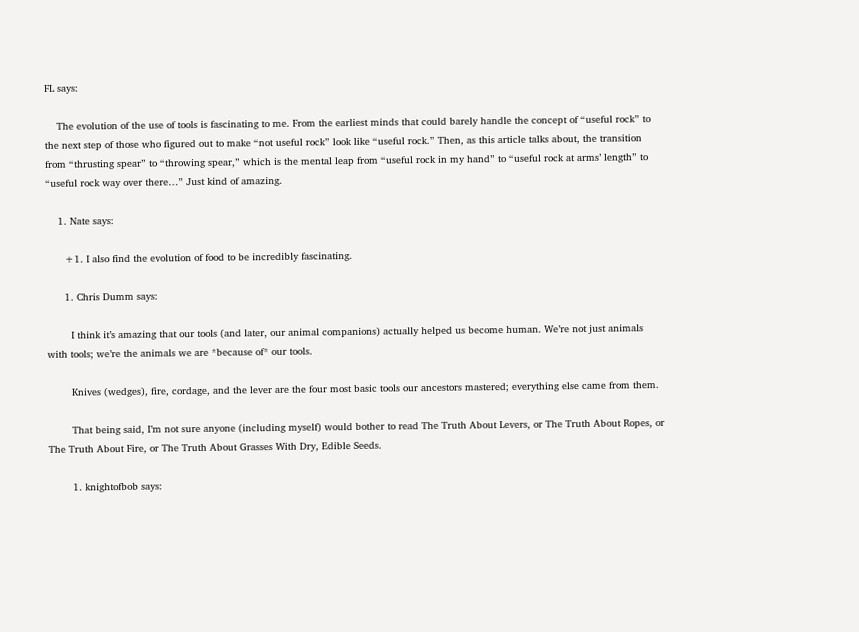FL says:

    The evolution of the use of tools is fascinating to me. From the earliest minds that could barely handle the concept of “useful rock” to the next step of those who figured out to make “not useful rock” look like “useful rock.” Then, as this article talks about, the transition from “thrusting spear” to “throwing spear,” which is the mental leap from “useful rock in my hand” to “useful rock at arms’ length” to “useful rock way over there…” Just kind of amazing.

    1. Nate says:

      +1. I also find the evolution of food to be incredibly fascinating.

      1. Chris Dumm says:

        I think it’s amazing that our tools (and later, our animal companions) actually helped us become human. We’re not just animals with tools; we’re the animals we are *because of* our tools.

        Knives (wedges), fire, cordage, and the lever are the four most basic tools our ancestors mastered; everything else came from them.

        That being said, I’m not sure anyone (including myself) would bother to read The Truth About Levers, or The Truth About Ropes, or The Truth About Fire, or The Truth About Grasses With Dry, Edible Seeds.

        1. knightofbob says: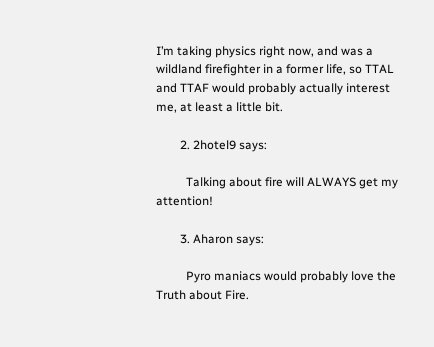I’m taking physics right now, and was a wildland firefighter in a former life, so TTAL and TTAF would probably actually interest me, at least a little bit.

        2. 2hotel9 says:

          Talking about fire will ALWAYS get my attention!

        3. Aharon says:

          Pyro maniacs would probably love the Truth about Fire.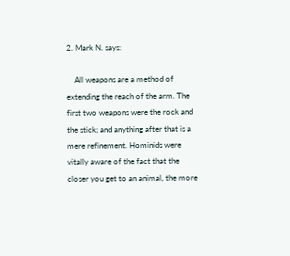2. Mark N. says:

    All weapons are a method of extending the reach of the arm. The first two weapons were the rock and the stick; and anything after that is a mere refinement. Hominids were vitally aware of the fact that the closer you get to an animal, the more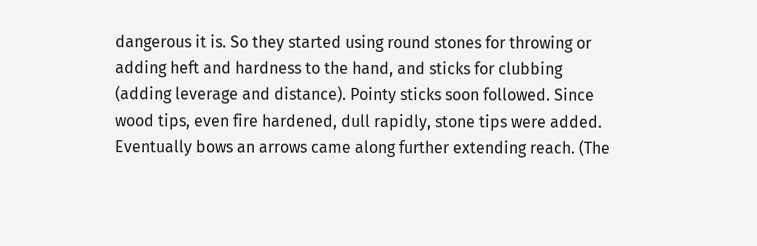dangerous it is. So they started using round stones for throwing or adding heft and hardness to the hand, and sticks for clubbing (adding leverage and distance). Pointy sticks soon followed. Since wood tips, even fire hardened, dull rapidly, stone tips were added. Eventually bows an arrows came along further extending reach. (The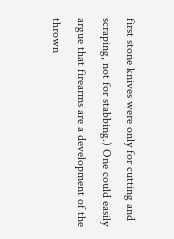first stone knives were only for cutting and scraping, not for stabbing.) One could easily argue that firearms are a development of the thrown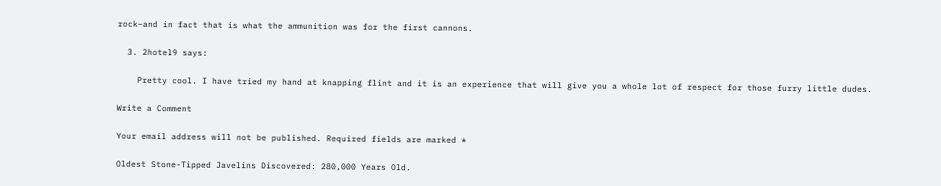rock–and in fact that is what the ammunition was for the first cannons.

  3. 2hotel9 says:

    Pretty cool. I have tried my hand at knapping flint and it is an experience that will give you a whole lot of respect for those furry little dudes.

Write a Comment

Your email address will not be published. Required fields are marked *

Oldest Stone-Tipped Javelins Discovered: 280,000 Years Old.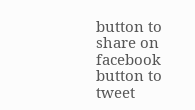button to share on facebook
button to tweet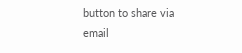button to share via email